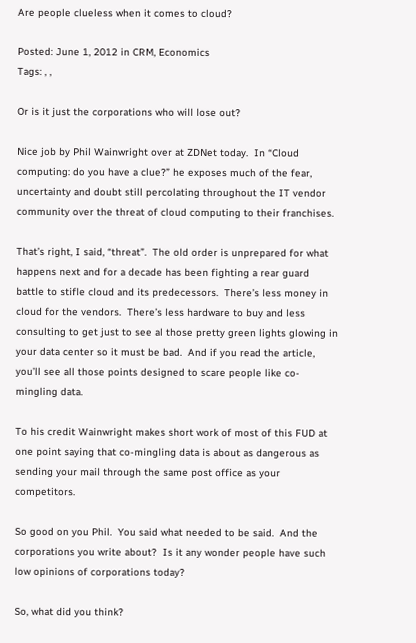Are people clueless when it comes to cloud?

Posted: June 1, 2012 in CRM, Economics
Tags: , ,

Or is it just the corporations who will lose out?

Nice job by Phil Wainwright over at ZDNet today.  In “Cloud computing: do you have a clue?” he exposes much of the fear, uncertainty and doubt still percolating throughout the IT vendor community over the threat of cloud computing to their franchises.

That’s right, I said, “threat”.  The old order is unprepared for what happens next and for a decade has been fighting a rear guard battle to stifle cloud and its predecessors.  There’s less money in cloud for the vendors.  There’s less hardware to buy and less consulting to get just to see al those pretty green lights glowing in your data center so it must be bad.  And if you read the article, you’ll see all those points designed to scare people like co-mingling data.

To his credit Wainwright makes short work of most of this FUD at one point saying that co-mingling data is about as dangerous as sending your mail through the same post office as your competitors.

So good on you Phil.  You said what needed to be said.  And the corporations you write about?  Is it any wonder people have such low opinions of corporations today?

So, what did you think?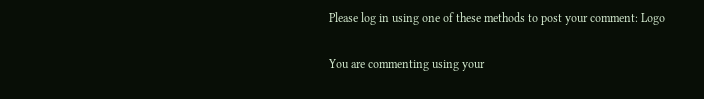Please log in using one of these methods to post your comment: Logo

You are commenting using your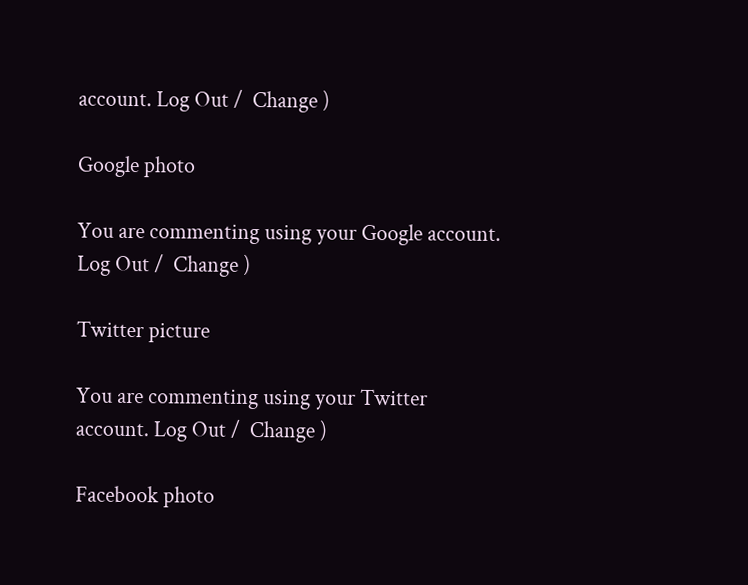account. Log Out /  Change )

Google photo

You are commenting using your Google account. Log Out /  Change )

Twitter picture

You are commenting using your Twitter account. Log Out /  Change )

Facebook photo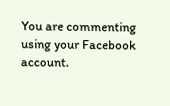You are commenting using your Facebook account.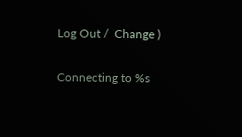Log Out /  Change )

Connecting to %s